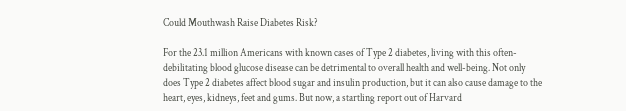Could Mouthwash Raise Diabetes Risk?

For the 23.1 million Americans with known cases of Type 2 diabetes, living with this often-debilitating blood glucose disease can be detrimental to overall health and well-being. Not only does Type 2 diabetes affect blood sugar and insulin production, but it can also cause damage to the heart, eyes, kidneys, feet and gums. But now, a startling report out of Harvard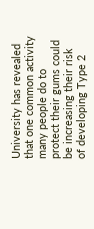University has revealed that one common activity many people do to protect their gums could be increasing their risk of developing Type 2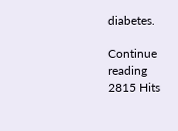diabetes.

Continue reading
2815 Hits